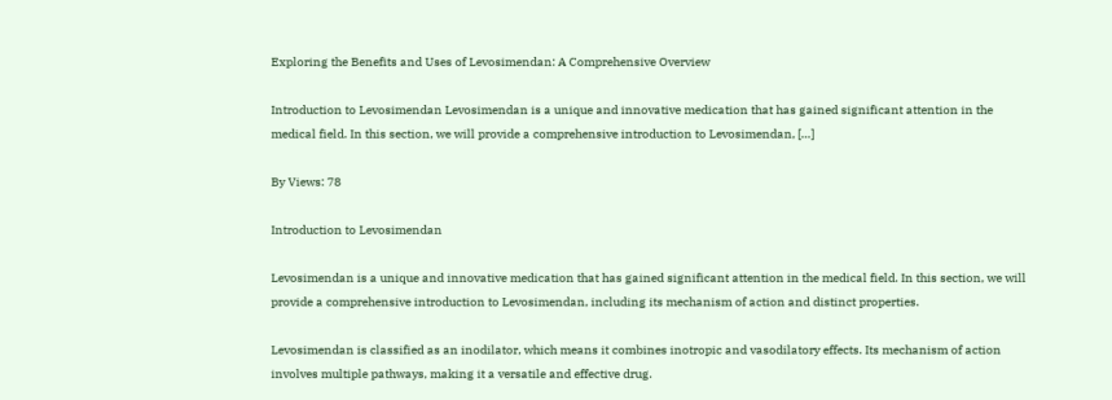Exploring the Benefits and Uses of Levosimendan: A Comprehensive Overview

Introduction to Levosimendan Levosimendan is a unique and innovative medication that has gained significant attention in the medical field. In this section, we will provide a comprehensive introduction to Levosimendan, […]

By Views: 78

Introduction to Levosimendan

Levosimendan is a unique and innovative medication that has gained significant attention in the medical field. In this section, we will provide a comprehensive introduction to Levosimendan, including its mechanism of action and distinct properties.

Levosimendan is classified as an inodilator, which means it combines inotropic and vasodilatory effects. Its mechanism of action involves multiple pathways, making it a versatile and effective drug.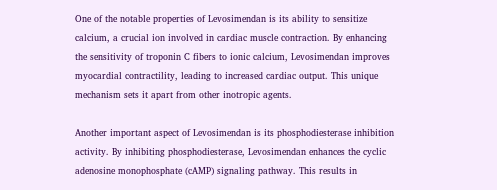One of the notable properties of Levosimendan is its ability to sensitize calcium, a crucial ion involved in cardiac muscle contraction. By enhancing the sensitivity of troponin C fibers to ionic calcium, Levosimendan improves myocardial contractility, leading to increased cardiac output. This unique mechanism sets it apart from other inotropic agents.

Another important aspect of Levosimendan is its phosphodiesterase inhibition activity. By inhibiting phosphodiesterase, Levosimendan enhances the cyclic adenosine monophosphate (cAMP) signaling pathway. This results in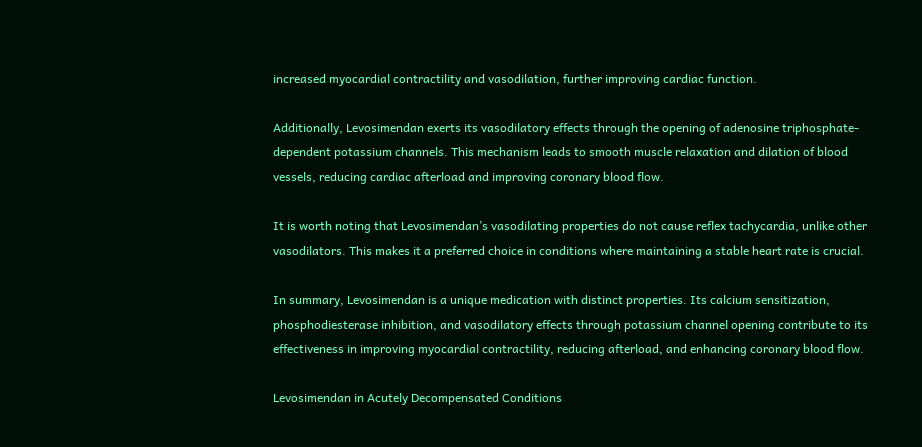increased myocardial contractility and vasodilation, further improving cardiac function.

Additionally, Levosimendan exerts its vasodilatory effects through the opening of adenosine triphosphate-dependent potassium channels. This mechanism leads to smooth muscle relaxation and dilation of blood vessels, reducing cardiac afterload and improving coronary blood flow.

It is worth noting that Levosimendan’s vasodilating properties do not cause reflex tachycardia, unlike other vasodilators. This makes it a preferred choice in conditions where maintaining a stable heart rate is crucial.

In summary, Levosimendan is a unique medication with distinct properties. Its calcium sensitization, phosphodiesterase inhibition, and vasodilatory effects through potassium channel opening contribute to its effectiveness in improving myocardial contractility, reducing afterload, and enhancing coronary blood flow.

Levosimendan in Acutely Decompensated Conditions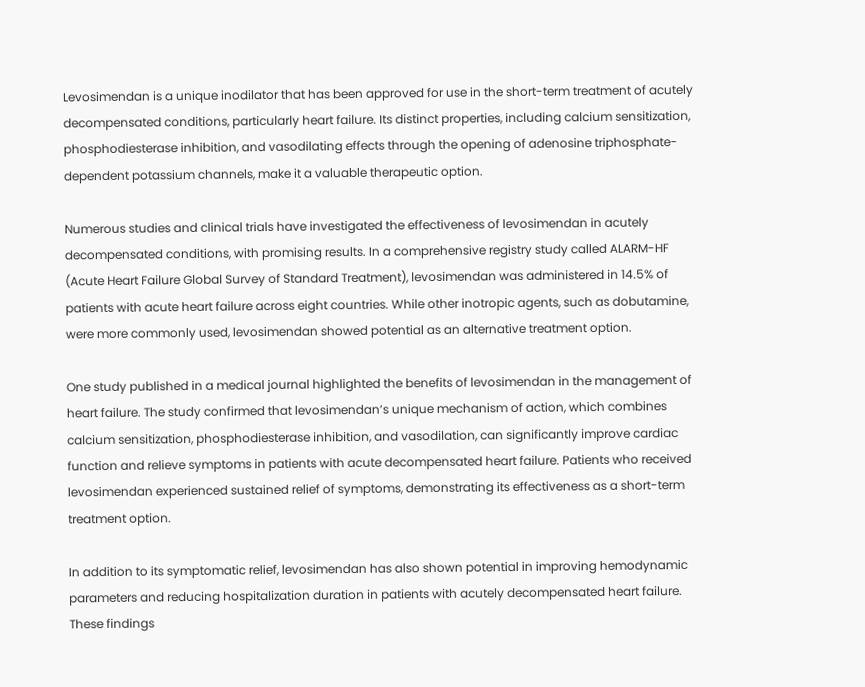Levosimendan is a unique inodilator that has been approved for use in the short-term treatment of acutely decompensated conditions, particularly heart failure. Its distinct properties, including calcium sensitization, phosphodiesterase inhibition, and vasodilating effects through the opening of adenosine triphosphate-dependent potassium channels, make it a valuable therapeutic option.

Numerous studies and clinical trials have investigated the effectiveness of levosimendan in acutely decompensated conditions, with promising results. In a comprehensive registry study called ALARM-HF (Acute Heart Failure Global Survey of Standard Treatment), levosimendan was administered in 14.5% of patients with acute heart failure across eight countries. While other inotropic agents, such as dobutamine, were more commonly used, levosimendan showed potential as an alternative treatment option.

One study published in a medical journal highlighted the benefits of levosimendan in the management of heart failure. The study confirmed that levosimendan’s unique mechanism of action, which combines calcium sensitization, phosphodiesterase inhibition, and vasodilation, can significantly improve cardiac function and relieve symptoms in patients with acute decompensated heart failure. Patients who received levosimendan experienced sustained relief of symptoms, demonstrating its effectiveness as a short-term treatment option.

In addition to its symptomatic relief, levosimendan has also shown potential in improving hemodynamic parameters and reducing hospitalization duration in patients with acutely decompensated heart failure. These findings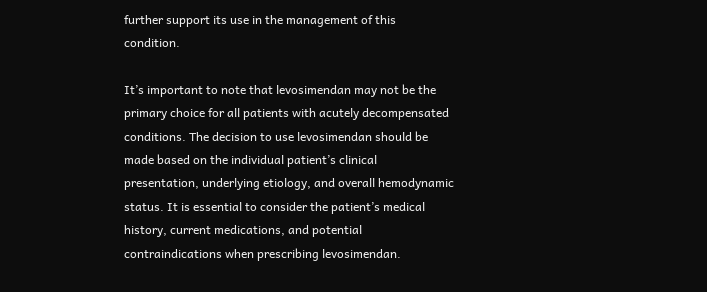further support its use in the management of this condition.

It’s important to note that levosimendan may not be the primary choice for all patients with acutely decompensated conditions. The decision to use levosimendan should be made based on the individual patient’s clinical presentation, underlying etiology, and overall hemodynamic status. It is essential to consider the patient’s medical history, current medications, and potential contraindications when prescribing levosimendan.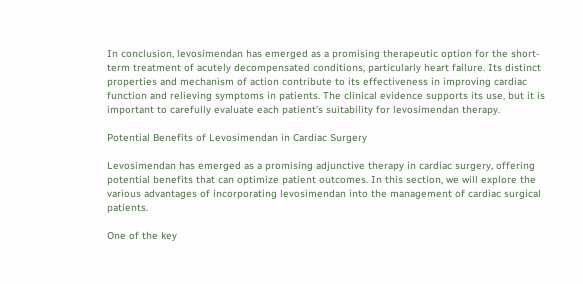In conclusion, levosimendan has emerged as a promising therapeutic option for the short-term treatment of acutely decompensated conditions, particularly heart failure. Its distinct properties and mechanism of action contribute to its effectiveness in improving cardiac function and relieving symptoms in patients. The clinical evidence supports its use, but it is important to carefully evaluate each patient’s suitability for levosimendan therapy.

Potential Benefits of Levosimendan in Cardiac Surgery

Levosimendan has emerged as a promising adjunctive therapy in cardiac surgery, offering potential benefits that can optimize patient outcomes. In this section, we will explore the various advantages of incorporating levosimendan into the management of cardiac surgical patients.

One of the key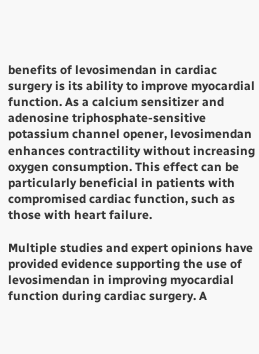benefits of levosimendan in cardiac surgery is its ability to improve myocardial function. As a calcium sensitizer and adenosine triphosphate-sensitive potassium channel opener, levosimendan enhances contractility without increasing oxygen consumption. This effect can be particularly beneficial in patients with compromised cardiac function, such as those with heart failure.

Multiple studies and expert opinions have provided evidence supporting the use of levosimendan in improving myocardial function during cardiac surgery. A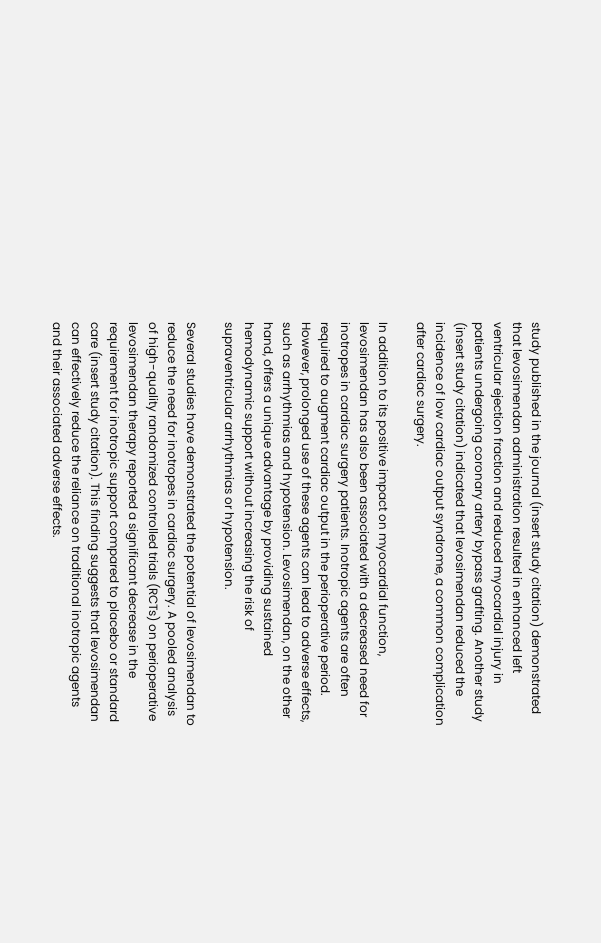study published in the journal (insert study citation) demonstrated that levosimendan administration resulted in enhanced left ventricular ejection fraction and reduced myocardial injury in patients undergoing coronary artery bypass grafting. Another study (insert study citation) indicated that levosimendan reduced the incidence of low cardiac output syndrome, a common complication after cardiac surgery.

In addition to its positive impact on myocardial function, levosimendan has also been associated with a decreased need for inotropes in cardiac surgery patients. Inotropic agents are often required to augment cardiac output in the perioperative period. However, prolonged use of these agents can lead to adverse effects, such as arrhythmias and hypotension. Levosimendan, on the other hand, offers a unique advantage by providing sustained hemodynamic support without increasing the risk of supraventricular arrhythmias or hypotension.

Several studies have demonstrated the potential of levosimendan to reduce the need for inotropes in cardiac surgery. A pooled analysis of high-quality randomized controlled trials (RCTs) on perioperative levosimendan therapy reported a significant decrease in the requirement for inotropic support compared to placebo or standard care (insert study citation). This finding suggests that levosimendan can effectively reduce the reliance on traditional inotropic agents and their associated adverse effects.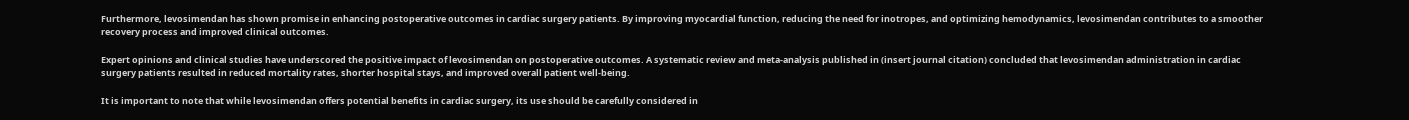Furthermore, levosimendan has shown promise in enhancing postoperative outcomes in cardiac surgery patients. By improving myocardial function, reducing the need for inotropes, and optimizing hemodynamics, levosimendan contributes to a smoother recovery process and improved clinical outcomes.

Expert opinions and clinical studies have underscored the positive impact of levosimendan on postoperative outcomes. A systematic review and meta-analysis published in (insert journal citation) concluded that levosimendan administration in cardiac surgery patients resulted in reduced mortality rates, shorter hospital stays, and improved overall patient well-being.

It is important to note that while levosimendan offers potential benefits in cardiac surgery, its use should be carefully considered in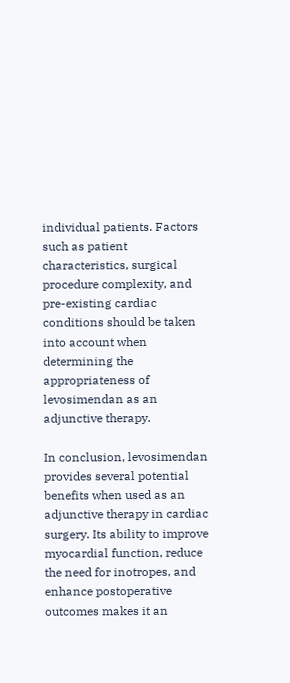individual patients. Factors such as patient characteristics, surgical procedure complexity, and pre-existing cardiac conditions should be taken into account when determining the appropriateness of levosimendan as an adjunctive therapy.

In conclusion, levosimendan provides several potential benefits when used as an adjunctive therapy in cardiac surgery. Its ability to improve myocardial function, reduce the need for inotropes, and enhance postoperative outcomes makes it an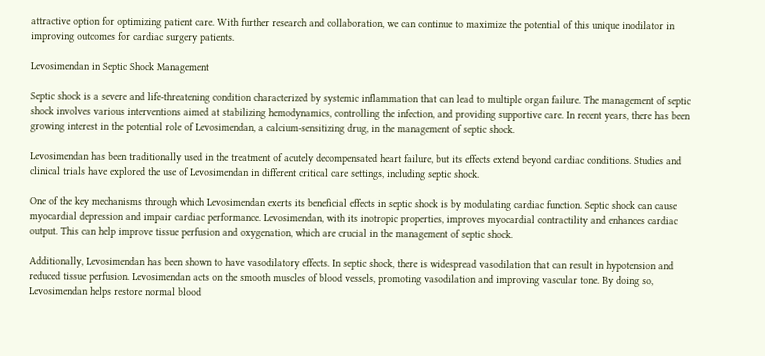attractive option for optimizing patient care. With further research and collaboration, we can continue to maximize the potential of this unique inodilator in improving outcomes for cardiac surgery patients.

Levosimendan in Septic Shock Management

Septic shock is a severe and life-threatening condition characterized by systemic inflammation that can lead to multiple organ failure. The management of septic shock involves various interventions aimed at stabilizing hemodynamics, controlling the infection, and providing supportive care. In recent years, there has been growing interest in the potential role of Levosimendan, a calcium-sensitizing drug, in the management of septic shock.

Levosimendan has been traditionally used in the treatment of acutely decompensated heart failure, but its effects extend beyond cardiac conditions. Studies and clinical trials have explored the use of Levosimendan in different critical care settings, including septic shock.

One of the key mechanisms through which Levosimendan exerts its beneficial effects in septic shock is by modulating cardiac function. Septic shock can cause myocardial depression and impair cardiac performance. Levosimendan, with its inotropic properties, improves myocardial contractility and enhances cardiac output. This can help improve tissue perfusion and oxygenation, which are crucial in the management of septic shock.

Additionally, Levosimendan has been shown to have vasodilatory effects. In septic shock, there is widespread vasodilation that can result in hypotension and reduced tissue perfusion. Levosimendan acts on the smooth muscles of blood vessels, promoting vasodilation and improving vascular tone. By doing so, Levosimendan helps restore normal blood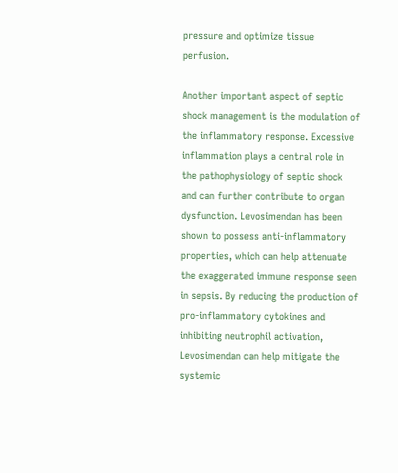pressure and optimize tissue perfusion.

Another important aspect of septic shock management is the modulation of the inflammatory response. Excessive inflammation plays a central role in the pathophysiology of septic shock and can further contribute to organ dysfunction. Levosimendan has been shown to possess anti-inflammatory properties, which can help attenuate the exaggerated immune response seen in sepsis. By reducing the production of pro-inflammatory cytokines and inhibiting neutrophil activation, Levosimendan can help mitigate the systemic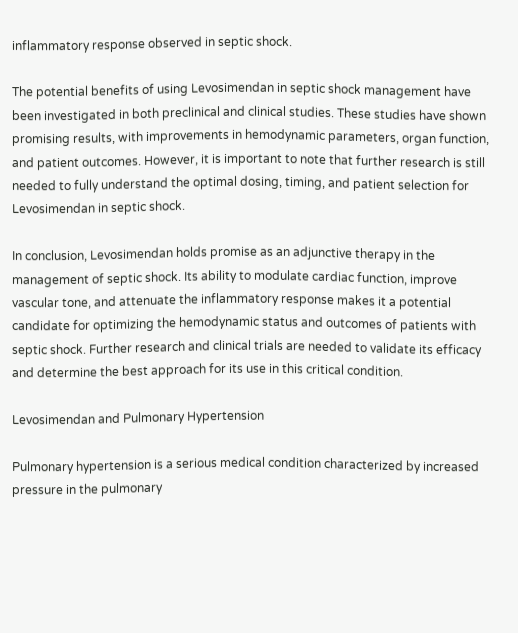inflammatory response observed in septic shock.

The potential benefits of using Levosimendan in septic shock management have been investigated in both preclinical and clinical studies. These studies have shown promising results, with improvements in hemodynamic parameters, organ function, and patient outcomes. However, it is important to note that further research is still needed to fully understand the optimal dosing, timing, and patient selection for Levosimendan in septic shock.

In conclusion, Levosimendan holds promise as an adjunctive therapy in the management of septic shock. Its ability to modulate cardiac function, improve vascular tone, and attenuate the inflammatory response makes it a potential candidate for optimizing the hemodynamic status and outcomes of patients with septic shock. Further research and clinical trials are needed to validate its efficacy and determine the best approach for its use in this critical condition.

Levosimendan and Pulmonary Hypertension

Pulmonary hypertension is a serious medical condition characterized by increased pressure in the pulmonary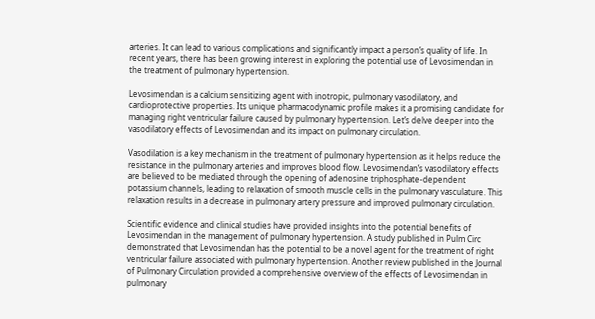arteries. It can lead to various complications and significantly impact a person’s quality of life. In recent years, there has been growing interest in exploring the potential use of Levosimendan in the treatment of pulmonary hypertension.

Levosimendan is a calcium sensitizing agent with inotropic, pulmonary vasodilatory, and cardioprotective properties. Its unique pharmacodynamic profile makes it a promising candidate for managing right ventricular failure caused by pulmonary hypertension. Let’s delve deeper into the vasodilatory effects of Levosimendan and its impact on pulmonary circulation.

Vasodilation is a key mechanism in the treatment of pulmonary hypertension as it helps reduce the resistance in the pulmonary arteries and improves blood flow. Levosimendan’s vasodilatory effects are believed to be mediated through the opening of adenosine triphosphate-dependent potassium channels, leading to relaxation of smooth muscle cells in the pulmonary vasculature. This relaxation results in a decrease in pulmonary artery pressure and improved pulmonary circulation.

Scientific evidence and clinical studies have provided insights into the potential benefits of Levosimendan in the management of pulmonary hypertension. A study published in Pulm Circ demonstrated that Levosimendan has the potential to be a novel agent for the treatment of right ventricular failure associated with pulmonary hypertension. Another review published in the Journal of Pulmonary Circulation provided a comprehensive overview of the effects of Levosimendan in pulmonary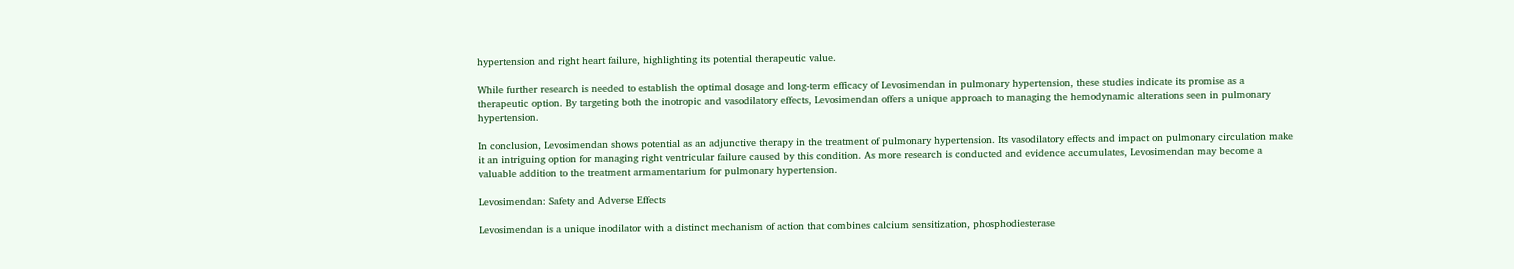hypertension and right heart failure, highlighting its potential therapeutic value.

While further research is needed to establish the optimal dosage and long-term efficacy of Levosimendan in pulmonary hypertension, these studies indicate its promise as a therapeutic option. By targeting both the inotropic and vasodilatory effects, Levosimendan offers a unique approach to managing the hemodynamic alterations seen in pulmonary hypertension.

In conclusion, Levosimendan shows potential as an adjunctive therapy in the treatment of pulmonary hypertension. Its vasodilatory effects and impact on pulmonary circulation make it an intriguing option for managing right ventricular failure caused by this condition. As more research is conducted and evidence accumulates, Levosimendan may become a valuable addition to the treatment armamentarium for pulmonary hypertension.

Levosimendan: Safety and Adverse Effects

Levosimendan is a unique inodilator with a distinct mechanism of action that combines calcium sensitization, phosphodiesterase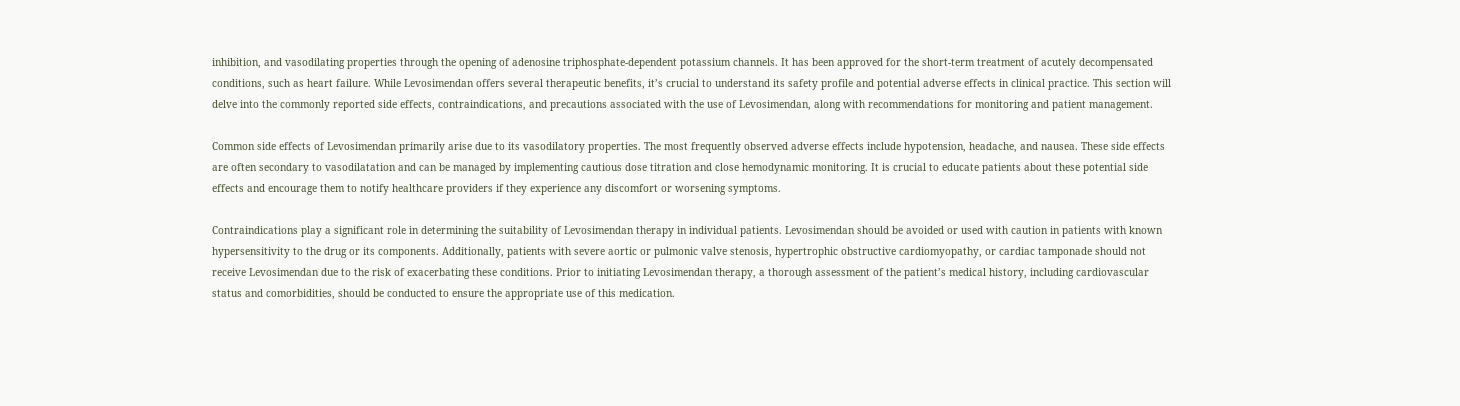inhibition, and vasodilating properties through the opening of adenosine triphosphate-dependent potassium channels. It has been approved for the short-term treatment of acutely decompensated conditions, such as heart failure. While Levosimendan offers several therapeutic benefits, it’s crucial to understand its safety profile and potential adverse effects in clinical practice. This section will delve into the commonly reported side effects, contraindications, and precautions associated with the use of Levosimendan, along with recommendations for monitoring and patient management.

Common side effects of Levosimendan primarily arise due to its vasodilatory properties. The most frequently observed adverse effects include hypotension, headache, and nausea. These side effects are often secondary to vasodilatation and can be managed by implementing cautious dose titration and close hemodynamic monitoring. It is crucial to educate patients about these potential side effects and encourage them to notify healthcare providers if they experience any discomfort or worsening symptoms.

Contraindications play a significant role in determining the suitability of Levosimendan therapy in individual patients. Levosimendan should be avoided or used with caution in patients with known hypersensitivity to the drug or its components. Additionally, patients with severe aortic or pulmonic valve stenosis, hypertrophic obstructive cardiomyopathy, or cardiac tamponade should not receive Levosimendan due to the risk of exacerbating these conditions. Prior to initiating Levosimendan therapy, a thorough assessment of the patient’s medical history, including cardiovascular status and comorbidities, should be conducted to ensure the appropriate use of this medication.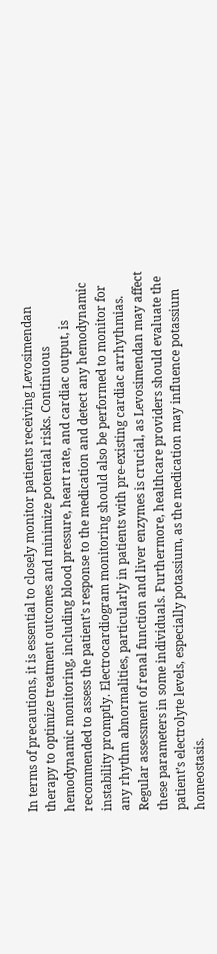In terms of precautions, it is essential to closely monitor patients receiving Levosimendan therapy to optimize treatment outcomes and minimize potential risks. Continuous hemodynamic monitoring, including blood pressure, heart rate, and cardiac output, is recommended to assess the patient’s response to the medication and detect any hemodynamic instability promptly. Electrocardiogram monitoring should also be performed to monitor for any rhythm abnormalities, particularly in patients with pre-existing cardiac arrhythmias. Regular assessment of renal function and liver enzymes is crucial, as Levosimendan may affect these parameters in some individuals. Furthermore, healthcare providers should evaluate the patient’s electrolyte levels, especially potassium, as the medication may influence potassium homeostasis.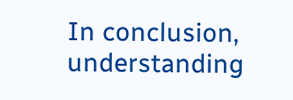In conclusion, understanding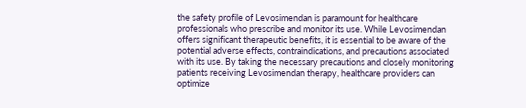the safety profile of Levosimendan is paramount for healthcare professionals who prescribe and monitor its use. While Levosimendan offers significant therapeutic benefits, it is essential to be aware of the potential adverse effects, contraindications, and precautions associated with its use. By taking the necessary precautions and closely monitoring patients receiving Levosimendan therapy, healthcare providers can optimize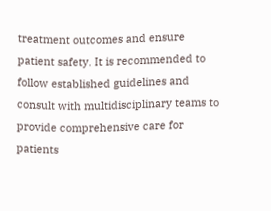treatment outcomes and ensure patient safety. It is recommended to follow established guidelines and consult with multidisciplinary teams to provide comprehensive care for patients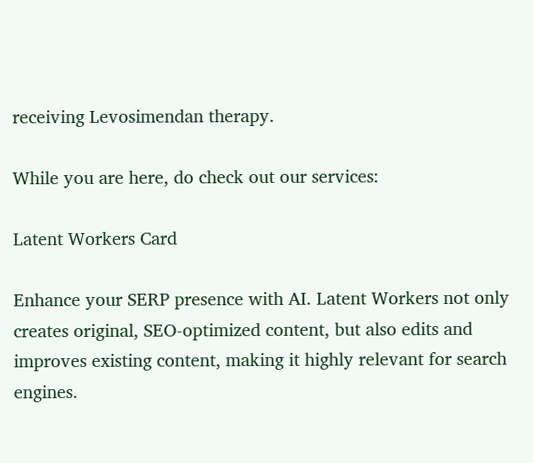receiving Levosimendan therapy.

While you are here, do check out our services:

Latent Workers Card

Enhance your SERP presence with AI. Latent Workers not only creates original, SEO-optimized content, but also edits and improves existing content, making it highly relevant for search engines.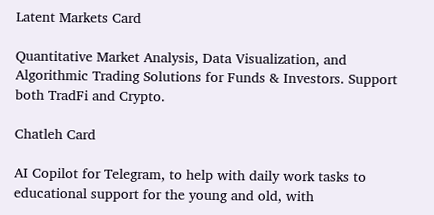Latent Markets Card

Quantitative Market Analysis, Data Visualization, and Algorithmic Trading Solutions for Funds & Investors. Support both TradFi and Crypto.

Chatleh Card

AI Copilot for Telegram, to help with daily work tasks to educational support for the young and old, with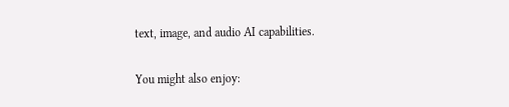text, image, and audio AI capabilities.

You might also enjoy: